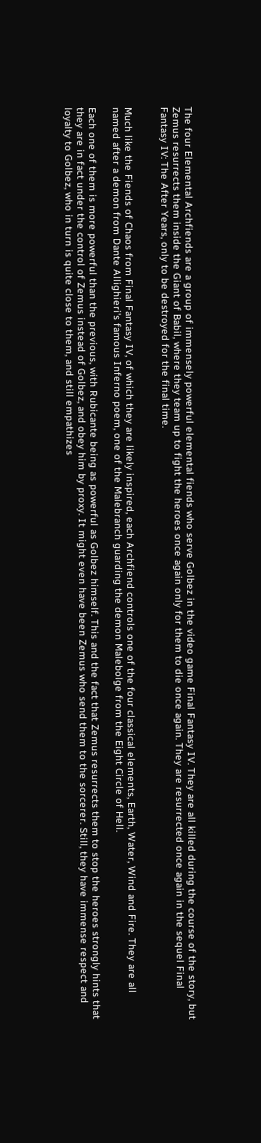The four Elemental Archfiends are a group of immensely powerful elemental fiends who serve Golbez in the video game Final Fantasy IV. They are all killed during the course of the story, but Zemus resurrects them inside the Giant of Babil, where they team up to fight the heroes once again only for them to die once again. They are resurrected once again in the sequel Final Fantasy IV: The After Years, only to be destroyed for the final time.


Much like the Fiends of Chaos from Final Fantasy IV, of which they are likely inspired, each Archfiend controls one of the four classical elements, Earth, Water, Wind and Fire. They are all named after a demon from Dante Allighieri's famous Inferno poem, one of the Malebranch guarding the demon Malebolge from the Eight Circle of Hell.

Each one of them is more powerful than the previous, with Rubicante being as powerful as Golbez himself. This and the fact that Zemus resurrects them to stop the heroes strongly hints that they are in fact under the control of Zemus instead of Golbez, and obey him by proxy. It might even have been Zemus who send them to the sorcerer. Still, they have immense respect and loyalty to Golbez, who in turn is quite close to them, and still empathizes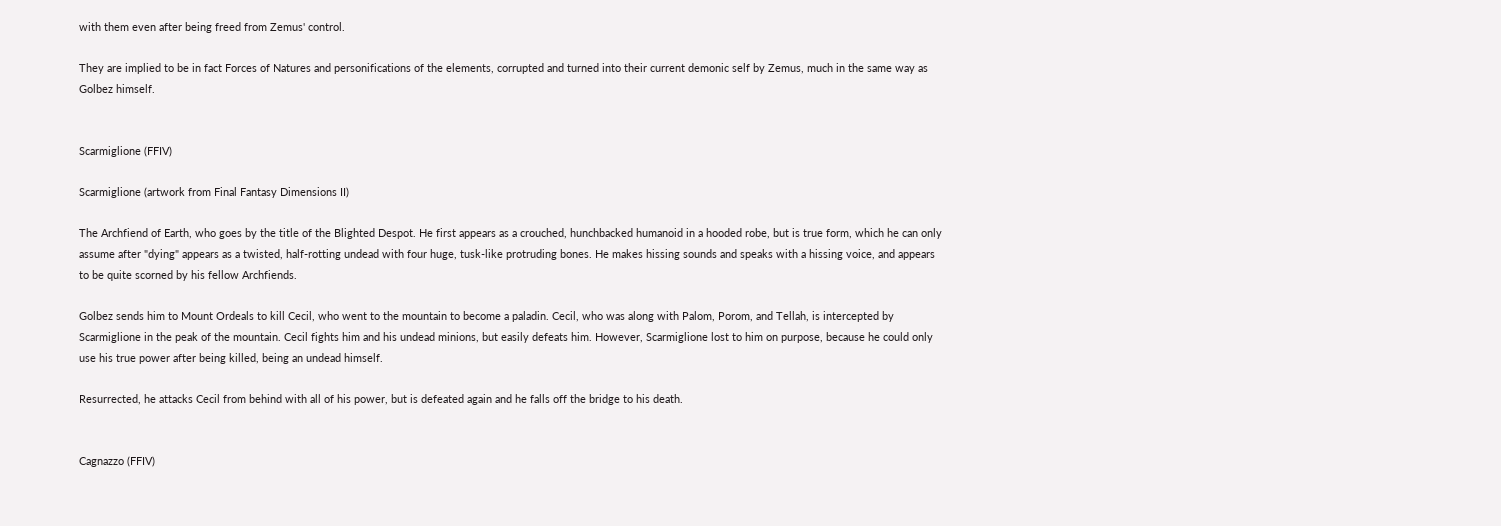with them even after being freed from Zemus' control.

They are implied to be in fact Forces of Natures and personifications of the elements, corrupted and turned into their current demonic self by Zemus, much in the same way as Golbez himself.


Scarmiglione (FFIV)

Scarmiglione (artwork from Final Fantasy Dimensions II)

The Archfiend of Earth, who goes by the title of the Blighted Despot. He first appears as a crouched, hunchbacked humanoid in a hooded robe, but is true form, which he can only assume after "dying" appears as a twisted, half-rotting undead with four huge, tusk-like protruding bones. He makes hissing sounds and speaks with a hissing voice, and appears to be quite scorned by his fellow Archfiends.

Golbez sends him to Mount Ordeals to kill Cecil, who went to the mountain to become a paladin. Cecil, who was along with Palom, Porom, and Tellah, is intercepted by Scarmiglione in the peak of the mountain. Cecil fights him and his undead minions, but easily defeats him. However, Scarmiglione lost to him on purpose, because he could only use his true power after being killed, being an undead himself.

Resurrected, he attacks Cecil from behind with all of his power, but is defeated again and he falls off the bridge to his death.


Cagnazzo (FFIV)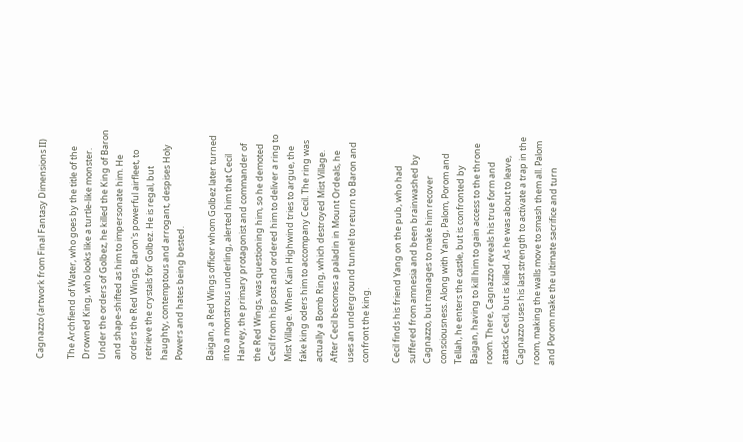Cagnazzo (artwork from Final Fantasy Dimensions II)

The Archfiend of Water, who goes by the title of the Drowned King, who looks like a turtle-like monster. Under the orders of Golbez, he killed the King of Baron and shape-shifted as him to impersonate him. He orders the Red Wings, Baron's powerful airfleet, to retrieve the crystals for Golbez. He is regal, but haughty, contemptous and arrogant, despises Holy Powers and hates being bested.

Baigan, a Red Wings officer whom Golbez later turned into a monstrous underling, alerted him that Cecil Harvey, the primary protagonist and commander of the Red Wings, was questioning him, so he demoted Cecil from his post and ordered him to deliver a ring to Mist Village. When Kain Highwind tries to argue, the fake king oders him to accompany Cecil. The ring was actually a Bomb Ring, which destroyed Mist Village. After Cecil becomes a paladin in Mount Ordeals, he uses an underground tunnel to return to Baron and confront the king.

Cecil finds his friend Yang on the pub, who had suffered from amnesia and been brainwashed by Cagnazzo, but manages to make him recover consciousness. Along with Yang, Palom, Porom and Tellah, he enters the castle, but is confronted by Baigan, having to kill him to gain access to the throne room. There, Cagnazzo reveals his true form and attacks Cecil, but is killed. As he was about to leave, Cagnazzo uses his last strength to activate a trap in the room, making the walls move to smash them all. Palom and Porom make the ultimate sacrifice and turn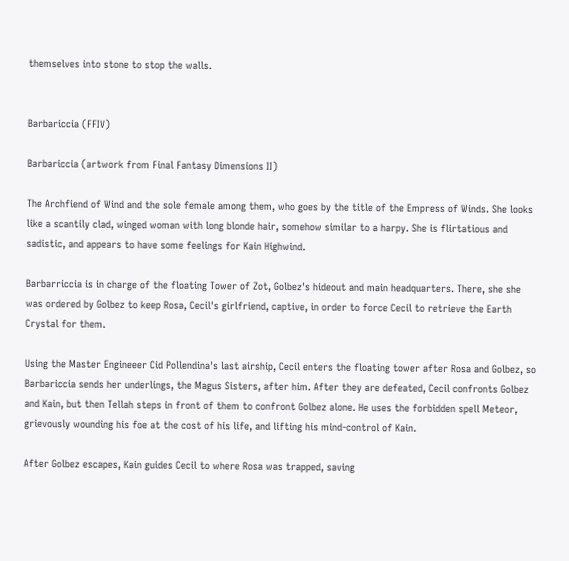themselves into stone to stop the walls.


Barbariccia (FFIV)

Barbariccia (artwork from Final Fantasy Dimensions II)

The Archfiend of Wind and the sole female among them, who goes by the title of the Empress of Winds. She looks like a scantily clad, winged woman with long blonde hair, somehow similar to a harpy. She is flirtatious and sadistic, and appears to have some feelings for Kain Highwind.

Barbarriccia is in charge of the floating Tower of Zot, Golbez's hideout and main headquarters. There, she she was ordered by Golbez to keep Rosa, Cecil's girlfriend, captive, in order to force Cecil to retrieve the Earth Crystal for them.

Using the Master Engineeer Cid Pollendina's last airship, Cecil enters the floating tower after Rosa and Golbez, so Barbariccia sends her underlings, the Magus Sisters, after him. After they are defeated, Cecil confronts Golbez and Kain, but then Tellah steps in front of them to confront Golbez alone. He uses the forbidden spell Meteor, grievously wounding his foe at the cost of his life, and lifting his mind-control of Kain.

After Golbez escapes, Kain guides Cecil to where Rosa was trapped, saving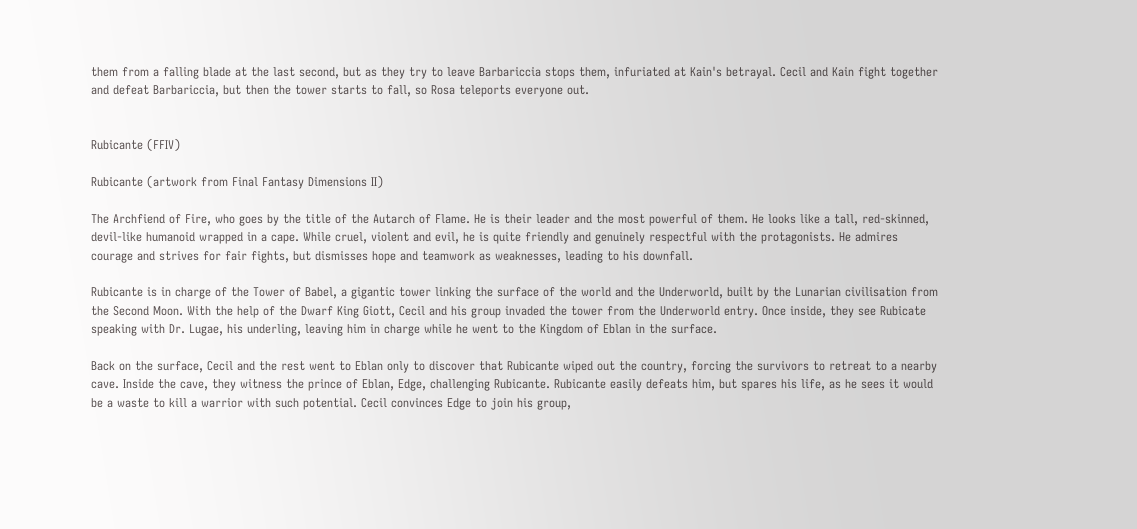them from a falling blade at the last second, but as they try to leave Barbariccia stops them, infuriated at Kain's betrayal. Cecil and Kain fight together and defeat Barbariccia, but then the tower starts to fall, so Rosa teleports everyone out.


Rubicante (FFIV)

Rubicante (artwork from Final Fantasy Dimensions II)

The Archfiend of Fire, who goes by the title of the Autarch of Flame. He is their leader and the most powerful of them. He looks like a tall, red-skinned, devil-like humanoid wrapped in a cape. While cruel, violent and evil, he is quite friendly and genuinely respectful with the protagonists. He admires courage and strives for fair fights, but dismisses hope and teamwork as weaknesses, leading to his downfall.

Rubicante is in charge of the Tower of Babel, a gigantic tower linking the surface of the world and the Underworld, built by the Lunarian civilisation from the Second Moon. With the help of the Dwarf King Giott, Cecil and his group invaded the tower from the Underworld entry. Once inside, they see Rubicate speaking with Dr. Lugae, his underling, leaving him in charge while he went to the Kingdom of Eblan in the surface.

Back on the surface, Cecil and the rest went to Eblan only to discover that Rubicante wiped out the country, forcing the survivors to retreat to a nearby cave. Inside the cave, they witness the prince of Eblan, Edge, challenging Rubicante. Rubicante easily defeats him, but spares his life, as he sees it would be a waste to kill a warrior with such potential. Cecil convinces Edge to join his group,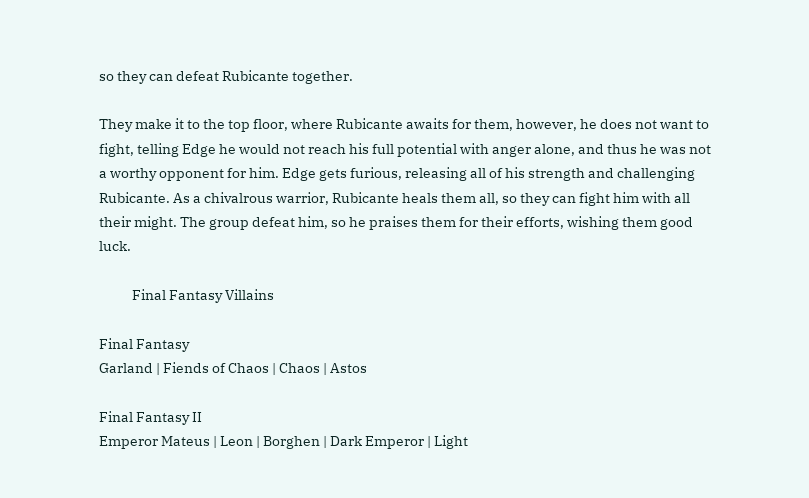so they can defeat Rubicante together.

They make it to the top floor, where Rubicante awaits for them, however, he does not want to fight, telling Edge he would not reach his full potential with anger alone, and thus he was not a worthy opponent for him. Edge gets furious, releasing all of his strength and challenging Rubicante. As a chivalrous warrior, Rubicante heals them all, so they can fight him with all their might. The group defeat him, so he praises them for their efforts, wishing them good luck.

           Final Fantasy Villains

Final Fantasy
Garland | Fiends of Chaos | Chaos | Astos

Final Fantasy II
Emperor Mateus | Leon | Borghen | Dark Emperor | Light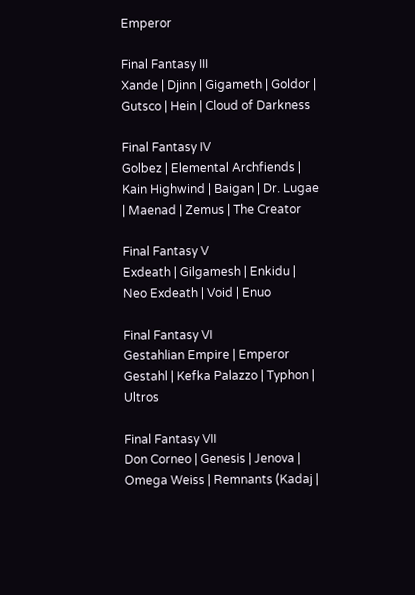Emperor

Final Fantasy III
Xande | Djinn | Gigameth | Goldor | Gutsco | Hein | Cloud of Darkness

Final Fantasy IV
Golbez | Elemental Archfiends | Kain Highwind | Baigan | Dr. Lugae | Maenad | Zemus | The Creator

Final Fantasy V
Exdeath | Gilgamesh | Enkidu | Neo Exdeath | Void | Enuo

Final Fantasy VI
Gestahlian Empire | Emperor Gestahl | Kefka Palazzo | Typhon | Ultros

Final Fantasy VII
Don Corneo | Genesis | Jenova | Omega Weiss | Remnants (Kadaj |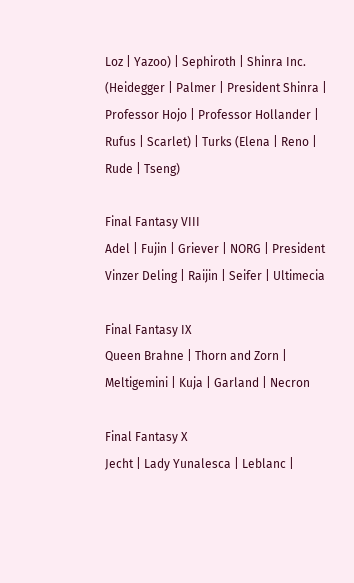Loz | Yazoo) | Sephiroth | Shinra Inc. (Heidegger | Palmer | President Shinra | Professor Hojo | Professor Hollander | Rufus | Scarlet) | Turks (Elena | Reno | Rude | Tseng)

Final Fantasy VIII
Adel | Fujin | Griever | NORG | President Vinzer Deling | Raijin | Seifer | Ultimecia

Final Fantasy IX
Queen Brahne | Thorn and Zorn | Meltigemini | Kuja | Garland | Necron

Final Fantasy X
Jecht | Lady Yunalesca | Leblanc |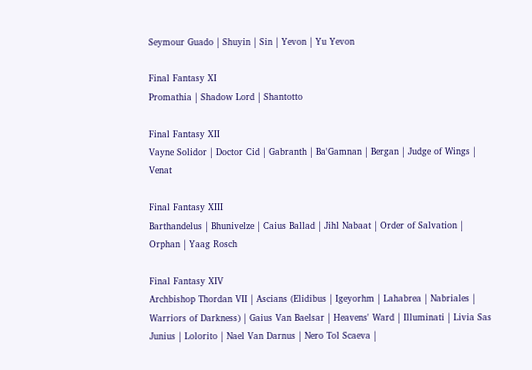Seymour Guado | Shuyin | Sin | Yevon | Yu Yevon

Final Fantasy XI
Promathia | Shadow Lord | Shantotto

Final Fantasy XII
Vayne Solidor | Doctor Cid | Gabranth | Ba'Gamnan | Bergan | Judge of Wings | Venat

Final Fantasy XIII
Barthandelus | Bhunivelze | Caius Ballad | Jihl Nabaat | Order of Salvation | Orphan | Yaag Rosch

Final Fantasy XIV
Archbishop Thordan VII | Ascians (Elidibus | Igeyorhm | Lahabrea | Nabriales | Warriors of Darkness) | Gaius Van Baelsar | Heavens' Ward | Illuminati | Livia Sas Junius | Lolorito | Nael Van Darnus | Nero Tol Scaeva |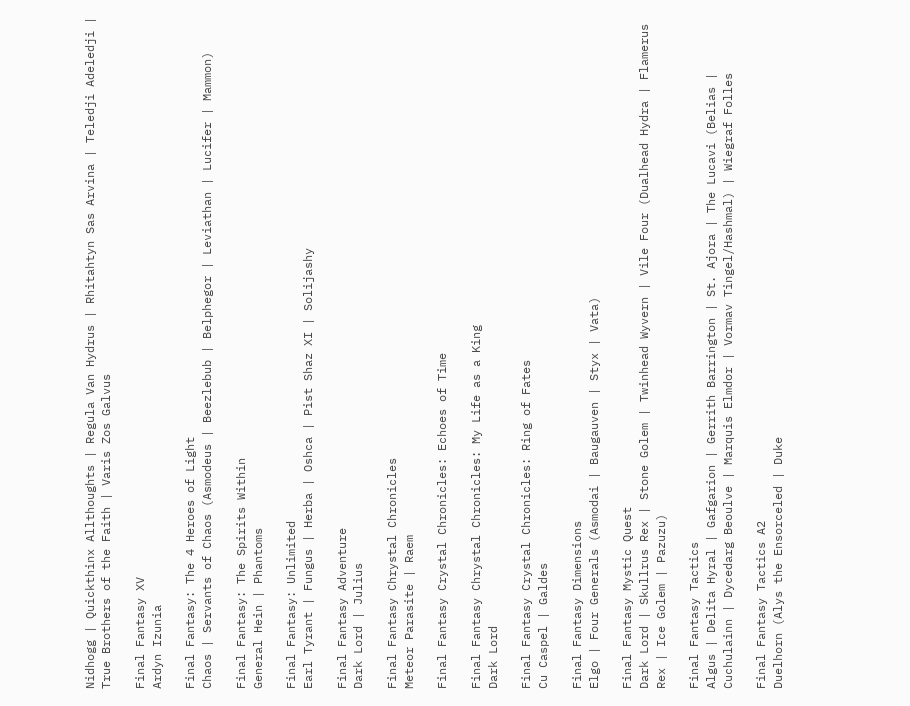Nidhogg | Quickthinx Allthoughts | Regula Van Hydrus | Rhitahtyn Sas Arvina | Teledji Adeledji | True Brothers of the Faith | Varis Zos Galvus

Final Fantasy XV
Ardyn Izunia

Final Fantasy: The 4 Heroes of Light
Chaos | Servants of Chaos (Asmodeus | Beezlebub | Belphegor | Leviathan | Lucifer | Mammon)

Final Fantasy: The Spirits Within
General Hein | Phantoms

Final Fantasy: Unlimited
Earl Tyrant | Fungus | Herba | Oshca | Pist Shaz XI | Solijashy

Final Fantasy Adventure
Dark Lord | Julius

Final Fantasy Chrystal Chronicles
Meteor Parasite | Raem

Final Fantasy Crystal Chronicles: Echoes of Time

Final Fantasy Chrystal Chronicles: My Life as a King
Dark Lord

Final Fantasy Crystal Chronicles: Ring of Fates
Cu Caspel | Galdes

Final Fantasy Dimensions
Elgo | Four Generals (Asmodai | Baugauven | Styx | Vata)

Final Fantasy Mystic Quest
Dark Lord | Skullrus Rex | Stone Golem | Twinhead Wyvern | Vile Four (Dualhead Hydra | Flamerus Rex | Ice Golem | Pazuzu)

Final Fantasy Tactics
Algus | Delita Hyral | Gafgarion | Gerrith Barrington | St. Ajora | The Lucavi (Belias | Cuchulainn | Dycedarg Beoulve | Marquis Elmdor | Vormav Tingel/Hashmal) | Wiegraf Folles

Final Fantasy Tactics A2
Duelhorn (Alys the Ensorceled | Duke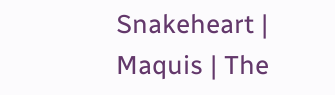Snakeheart | Maquis | The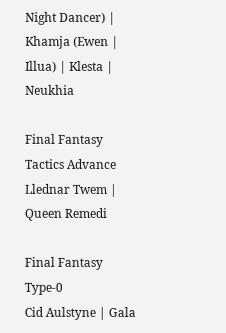Night Dancer) | Khamja (Ewen | Illua) | Klesta | Neukhia

Final Fantasy Tactics Advance
Llednar Twem | Queen Remedi

Final Fantasy Type-0
Cid Aulstyne | Gala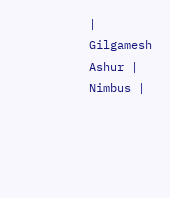| Gilgamesh Ashur | Nimbus |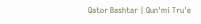Qator Bashtar | Qun'mi Tru'e